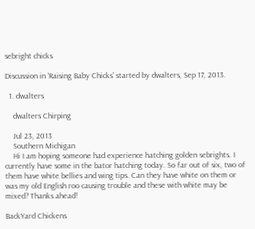sebright chicks

Discussion in 'Raising Baby Chicks' started by dwalters, Sep 17, 2013.

  1. dwalters

    dwalters Chirping

    Jul 23, 2013
    Southern Michigan
    Hi I am hoping someone had experience hatching golden sebrights. I currently have some in the bator hatching today. So far out of six, two of them have white bellies and wing tips. Can they have white on them or was my old English roo causing trouble and these with white may be mixed? Thanks ahead!

BackYard Chickens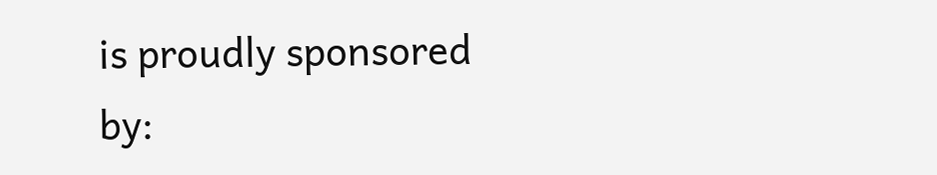is proudly sponsored by: